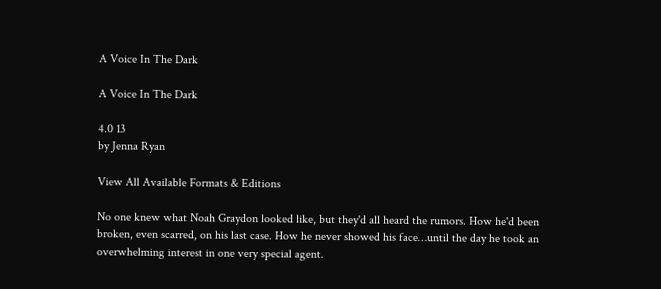A Voice In The Dark

A Voice In The Dark

4.0 13
by Jenna Ryan

View All Available Formats & Editions

No one knew what Noah Graydon looked like, but they'd all heard the rumors. How he'd been broken, even scarred, on his last case. How he never showed his face…until the day he took an overwhelming interest in one very special agent.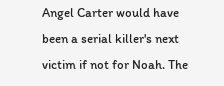Angel Carter would have been a serial killer's next victim if not for Noah. The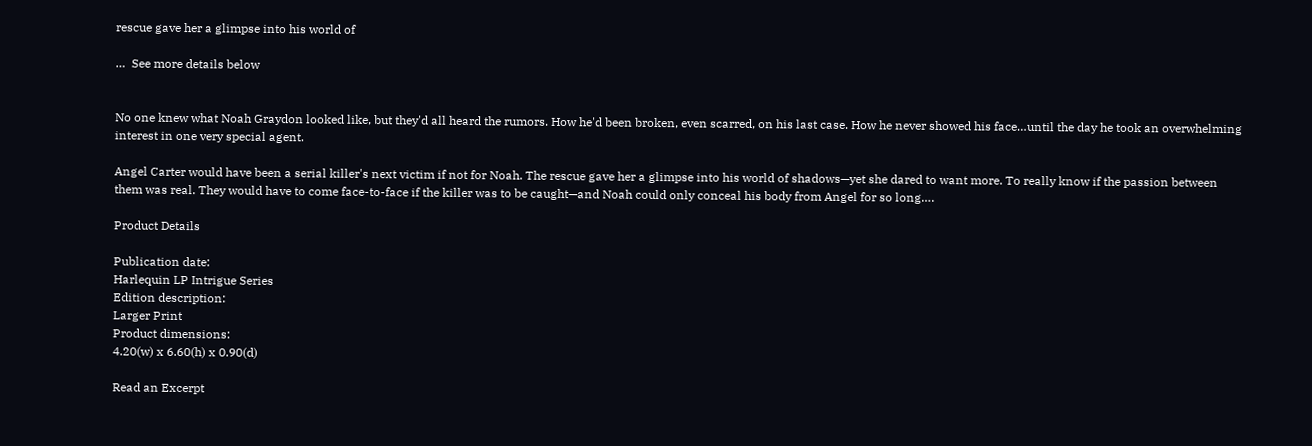rescue gave her a glimpse into his world of

…  See more details below


No one knew what Noah Graydon looked like, but they'd all heard the rumors. How he'd been broken, even scarred, on his last case. How he never showed his face…until the day he took an overwhelming interest in one very special agent.

Angel Carter would have been a serial killer's next victim if not for Noah. The rescue gave her a glimpse into his world of shadows—yet she dared to want more. To really know if the passion between them was real. They would have to come face-to-face if the killer was to be caught—and Noah could only conceal his body from Angel for so long….

Product Details

Publication date:
Harlequin LP Intrigue Series
Edition description:
Larger Print
Product dimensions:
4.20(w) x 6.60(h) x 0.90(d)

Read an Excerpt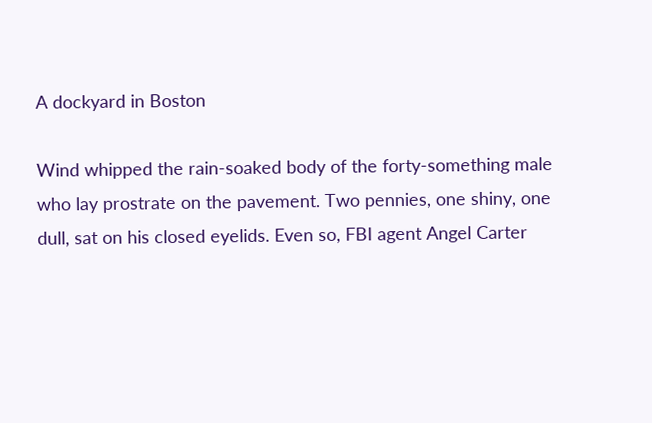A dockyard in Boston

Wind whipped the rain-soaked body of the forty-something male who lay prostrate on the pavement. Two pennies, one shiny, one dull, sat on his closed eyelids. Even so, FBI agent Angel Carter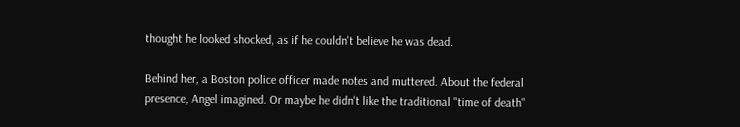thought he looked shocked, as if he couldn't believe he was dead.

Behind her, a Boston police officer made notes and muttered. About the federal presence, Angel imagined. Or maybe he didn't like the traditional "time of death"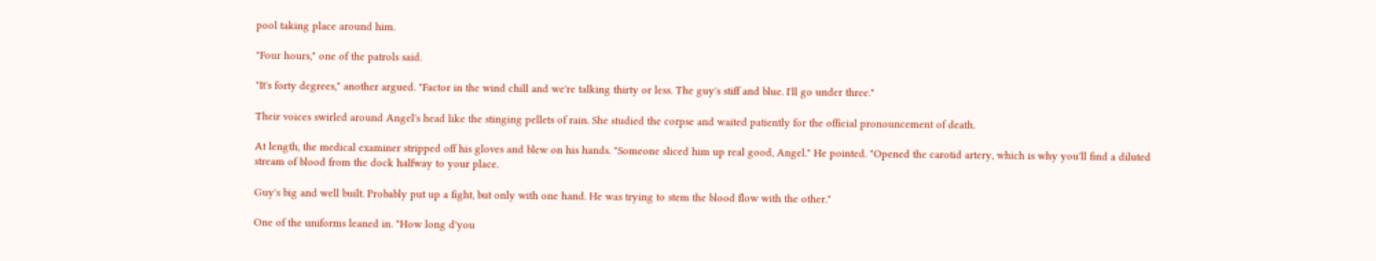pool taking place around him.

"Four hours," one of the patrols said.

"It's forty degrees," another argued. "Factor in the wind chill and we're talking thirty or less. The guy's stiff and blue. I'll go under three."

Their voices swirled around Angel's head like the stinging pellets of rain. She studied the corpse and waited patiently for the official pronouncement of death.

At length, the medical examiner stripped off his gloves and blew on his hands. "Someone sliced him up real good, Angel." He pointed. "Opened the carotid artery, which is why you'll find a diluted stream of blood from the dock halfway to your place.

Guy's big and well built. Probably put up a fight, but only with one hand. He was trying to stem the blood flow with the other."

One of the uniforms leaned in. "How long d'you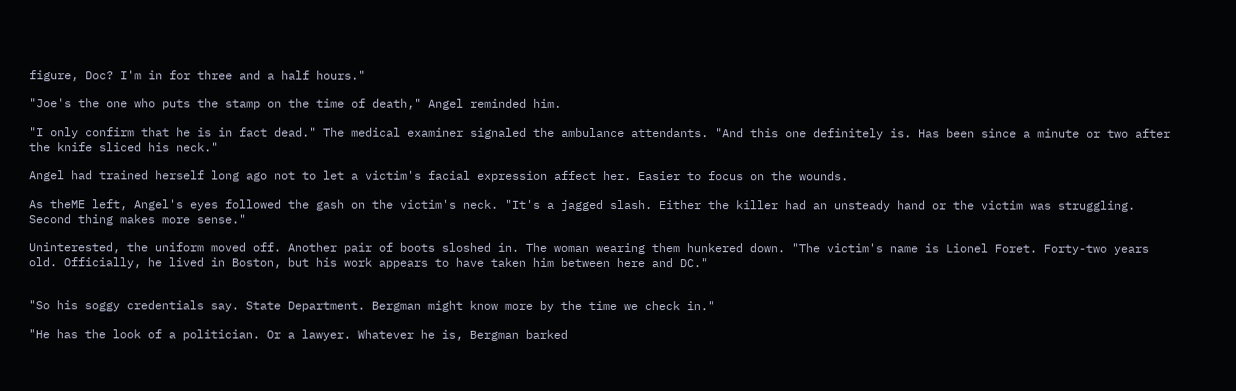figure, Doc? I'm in for three and a half hours."

"Joe's the one who puts the stamp on the time of death," Angel reminded him.

"I only confirm that he is in fact dead." The medical examiner signaled the ambulance attendants. "And this one definitely is. Has been since a minute or two after the knife sliced his neck."

Angel had trained herself long ago not to let a victim's facial expression affect her. Easier to focus on the wounds.

As theME left, Angel's eyes followed the gash on the victim's neck. "It's a jagged slash. Either the killer had an unsteady hand or the victim was struggling. Second thing makes more sense."

Uninterested, the uniform moved off. Another pair of boots sloshed in. The woman wearing them hunkered down. "The victim's name is Lionel Foret. Forty-two years old. Officially, he lived in Boston, but his work appears to have taken him between here and DC."


"So his soggy credentials say. State Department. Bergman might know more by the time we check in."

"He has the look of a politician. Or a lawyer. Whatever he is, Bergman barked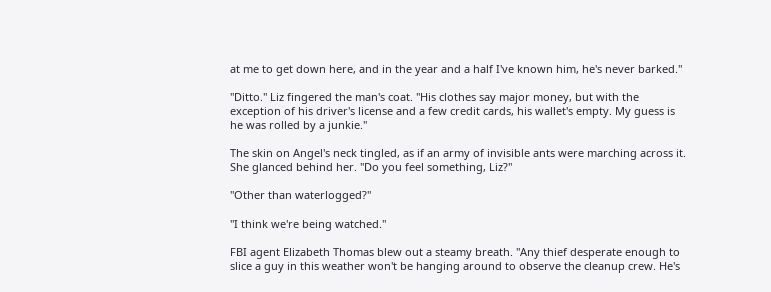at me to get down here, and in the year and a half I've known him, he's never barked."

"Ditto." Liz fingered the man's coat. "His clothes say major money, but with the exception of his driver's license and a few credit cards, his wallet's empty. My guess is he was rolled by a junkie."

The skin on Angel's neck tingled, as if an army of invisible ants were marching across it. She glanced behind her. "Do you feel something, Liz?"

"Other than waterlogged?"

"I think we're being watched."

FBI agent Elizabeth Thomas blew out a steamy breath. "Any thief desperate enough to slice a guy in this weather won't be hanging around to observe the cleanup crew. He's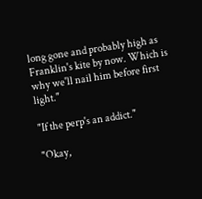long gone and probably high as Franklin's kite by now. Which is why we'll nail him before first light."

"If the perp's an addict."

"Okay,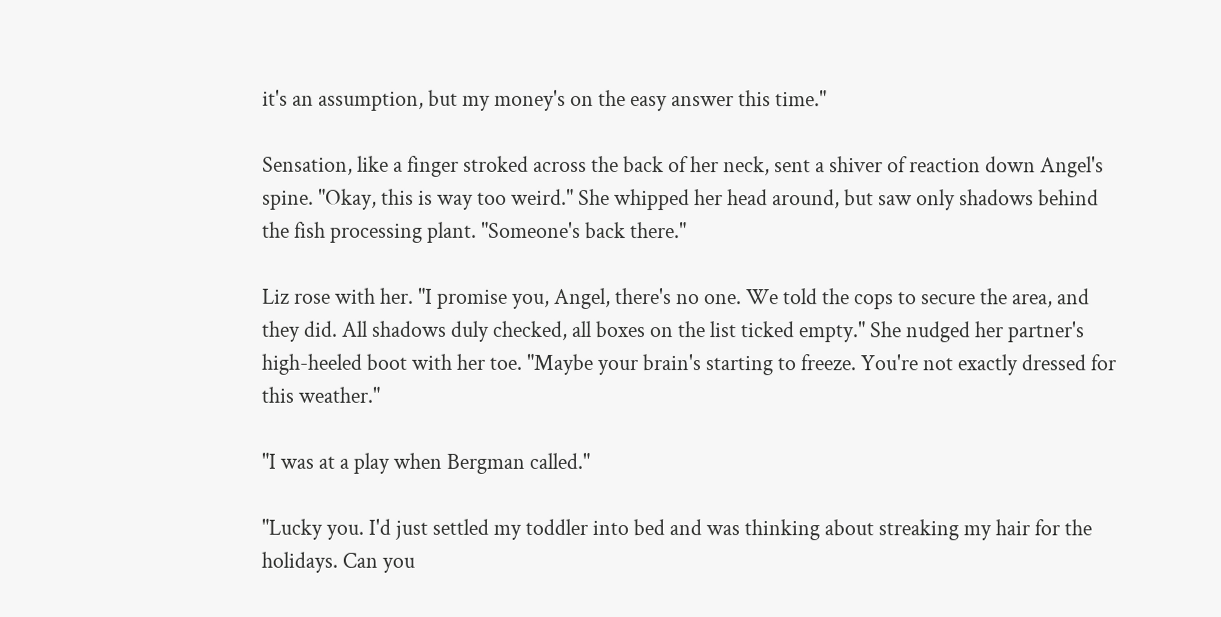it's an assumption, but my money's on the easy answer this time."

Sensation, like a finger stroked across the back of her neck, sent a shiver of reaction down Angel's spine. "Okay, this is way too weird." She whipped her head around, but saw only shadows behind the fish processing plant. "Someone's back there."

Liz rose with her. "I promise you, Angel, there's no one. We told the cops to secure the area, and they did. All shadows duly checked, all boxes on the list ticked empty." She nudged her partner's high-heeled boot with her toe. "Maybe your brain's starting to freeze. You're not exactly dressed for this weather."

"I was at a play when Bergman called."

"Lucky you. I'd just settled my toddler into bed and was thinking about streaking my hair for the holidays. Can you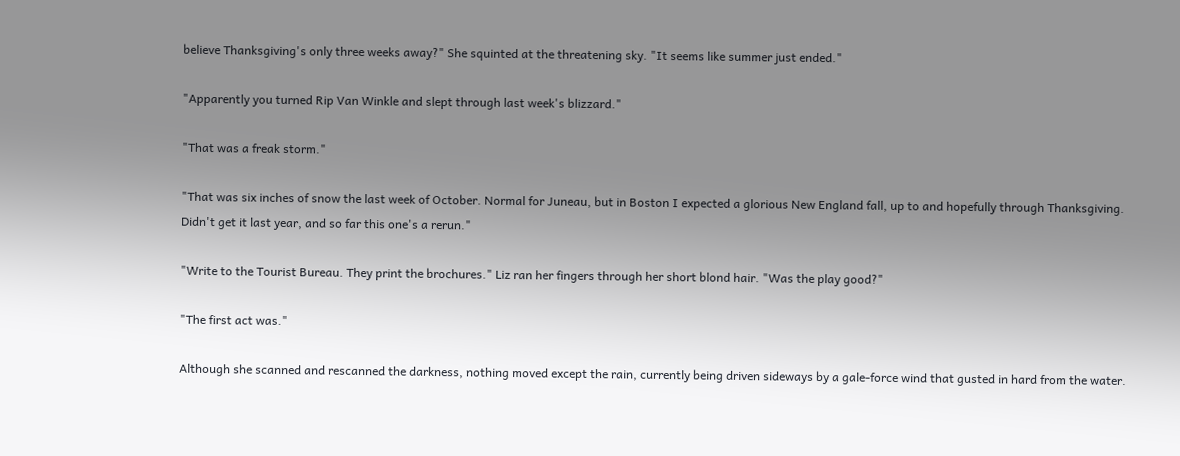believe Thanksgiving's only three weeks away?" She squinted at the threatening sky. "It seems like summer just ended."

"Apparently you turned Rip Van Winkle and slept through last week's blizzard."

"That was a freak storm."

"That was six inches of snow the last week of October. Normal for Juneau, but in Boston I expected a glorious New England fall, up to and hopefully through Thanksgiving. Didn't get it last year, and so far this one's a rerun."

"Write to the Tourist Bureau. They print the brochures." Liz ran her fingers through her short blond hair. "Was the play good?"

"The first act was."

Although she scanned and rescanned the darkness, nothing moved except the rain, currently being driven sideways by a gale-force wind that gusted in hard from the water.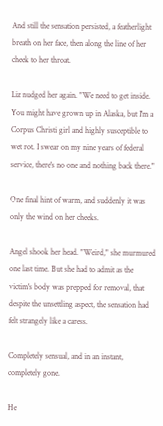And still the sensation persisted, a featherlight breath on her face, then along the line of her cheek to her throat.

Liz nudged her again. "We need to get inside. You might have grown up in Alaska, but I'm a Corpus Christi girl and highly susceptible to wet rot. I swear on my nine years of federal service, there's no one and nothing back there."

One final hint of warm, and suddenly it was only the wind on her cheeks.

Angel shook her head. "Weird," she murmured one last time. But she had to admit as the victim's body was prepped for removal, that despite the unsettling aspect, the sensation had felt strangely like a caress.

Completely sensual, and in an instant, completely gone.

He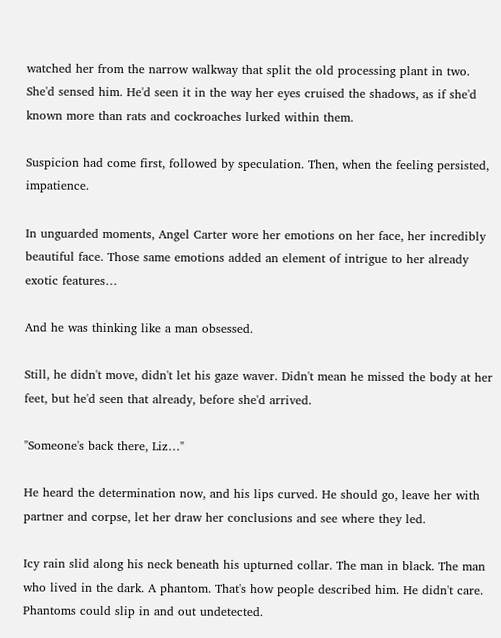watched her from the narrow walkway that split the old processing plant in two. She'd sensed him. He'd seen it in the way her eyes cruised the shadows, as if she'd known more than rats and cockroaches lurked within them.

Suspicion had come first, followed by speculation. Then, when the feeling persisted, impatience.

In unguarded moments, Angel Carter wore her emotions on her face, her incredibly beautiful face. Those same emotions added an element of intrigue to her already exotic features…

And he was thinking like a man obsessed.

Still, he didn't move, didn't let his gaze waver. Didn't mean he missed the body at her feet, but he'd seen that already, before she'd arrived.

"Someone's back there, Liz…"

He heard the determination now, and his lips curved. He should go, leave her with partner and corpse, let her draw her conclusions and see where they led.

Icy rain slid along his neck beneath his upturned collar. The man in black. The man who lived in the dark. A phantom. That's how people described him. He didn't care. Phantoms could slip in and out undetected.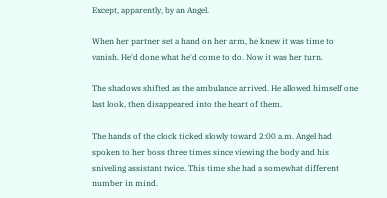Except, apparently, by an Angel.

When her partner set a hand on her arm, he knew it was time to vanish. He'd done what he'd come to do. Now it was her turn.

The shadows shifted as the ambulance arrived. He allowed himself one last look, then disappeared into the heart of them.

The hands of the clock ticked slowly toward 2:00 a.m. Angel had spoken to her boss three times since viewing the body and his sniveling assistant twice. This time she had a somewhat different number in mind.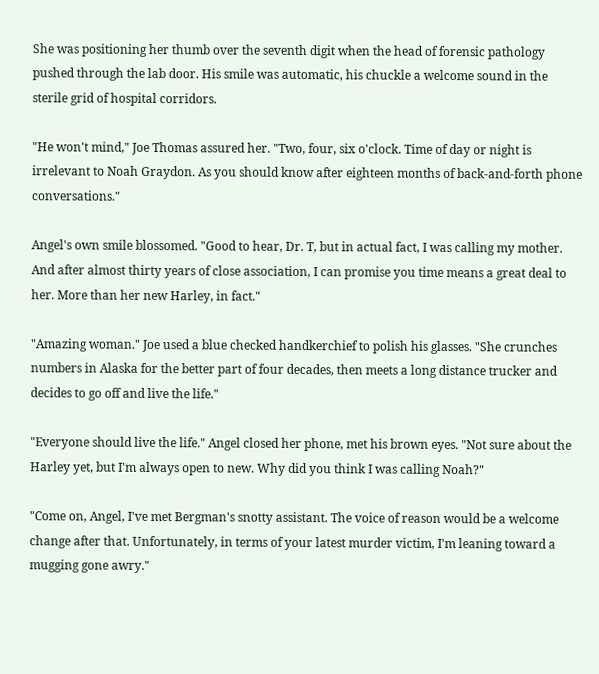She was positioning her thumb over the seventh digit when the head of forensic pathology pushed through the lab door. His smile was automatic, his chuckle a welcome sound in the sterile grid of hospital corridors.

"He won't mind," Joe Thomas assured her. "Two, four, six o'clock. Time of day or night is irrelevant to Noah Graydon. As you should know after eighteen months of back-and-forth phone conversations."

Angel's own smile blossomed. "Good to hear, Dr. T, but in actual fact, I was calling my mother. And after almost thirty years of close association, I can promise you time means a great deal to her. More than her new Harley, in fact."

"Amazing woman." Joe used a blue checked handkerchief to polish his glasses. "She crunches numbers in Alaska for the better part of four decades, then meets a long distance trucker and decides to go off and live the life."

"Everyone should live the life." Angel closed her phone, met his brown eyes. "Not sure about the Harley yet, but I'm always open to new. Why did you think I was calling Noah?"

"Come on, Angel, I've met Bergman's snotty assistant. The voice of reason would be a welcome change after that. Unfortunately, in terms of your latest murder victim, I'm leaning toward a mugging gone awry."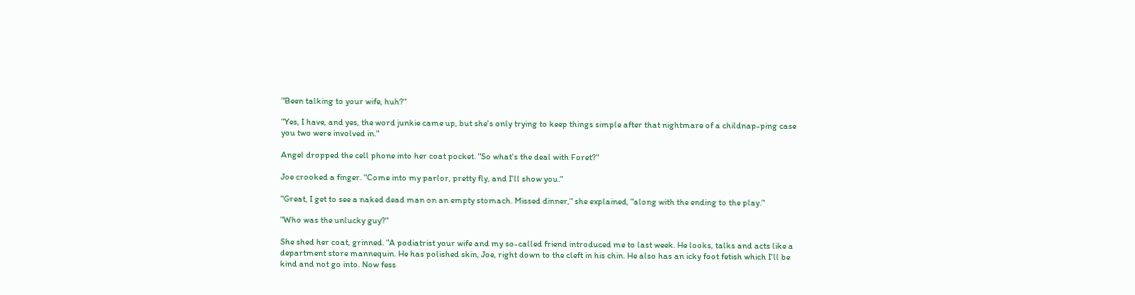"Been talking to your wife, huh?"

"Yes, I have, and yes, the word junkie came up, but she's only trying to keep things simple after that nightmare of a childnap-ping case you two were involved in."

Angel dropped the cell phone into her coat pocket. "So what's the deal with Foret?"

Joe crooked a finger. "Come into my parlor, pretty fly, and I'll show you."

"Great, I get to see a naked dead man on an empty stomach. Missed dinner," she explained, "along with the ending to the play."

"Who was the unlucky guy?"

She shed her coat, grinned. "A podiatrist your wife and my so-called friend introduced me to last week. He looks, talks and acts like a department store mannequin. He has polished skin, Joe, right down to the cleft in his chin. He also has an icky foot fetish which I'll be kind and not go into. Now fess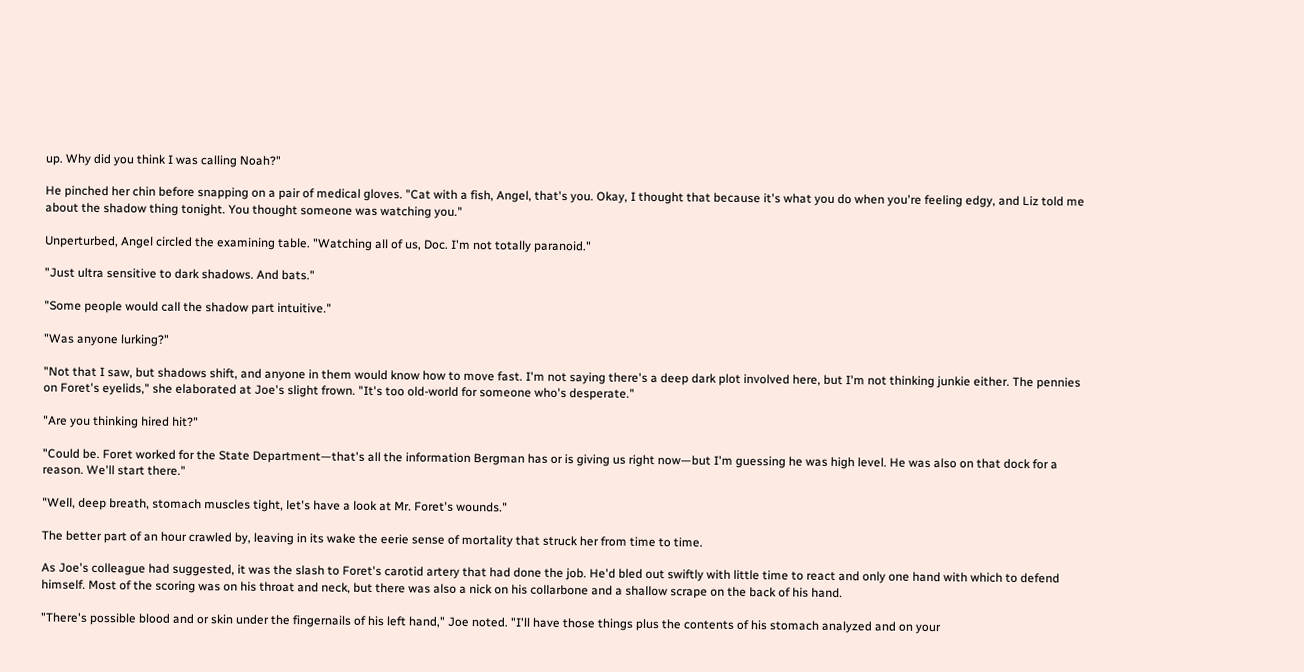up. Why did you think I was calling Noah?"

He pinched her chin before snapping on a pair of medical gloves. "Cat with a fish, Angel, that's you. Okay, I thought that because it's what you do when you're feeling edgy, and Liz told me about the shadow thing tonight. You thought someone was watching you."

Unperturbed, Angel circled the examining table. "Watching all of us, Doc. I'm not totally paranoid."

"Just ultra sensitive to dark shadows. And bats."

"Some people would call the shadow part intuitive."

"Was anyone lurking?"

"Not that I saw, but shadows shift, and anyone in them would know how to move fast. I'm not saying there's a deep dark plot involved here, but I'm not thinking junkie either. The pennies on Foret's eyelids," she elaborated at Joe's slight frown. "It's too old-world for someone who's desperate."

"Are you thinking hired hit?"

"Could be. Foret worked for the State Department—that's all the information Bergman has or is giving us right now—but I'm guessing he was high level. He was also on that dock for a reason. We'll start there."

"Well, deep breath, stomach muscles tight, let's have a look at Mr. Foret's wounds."

The better part of an hour crawled by, leaving in its wake the eerie sense of mortality that struck her from time to time.

As Joe's colleague had suggested, it was the slash to Foret's carotid artery that had done the job. He'd bled out swiftly with little time to react and only one hand with which to defend himself. Most of the scoring was on his throat and neck, but there was also a nick on his collarbone and a shallow scrape on the back of his hand.

"There's possible blood and or skin under the fingernails of his left hand," Joe noted. "I'll have those things plus the contents of his stomach analyzed and on your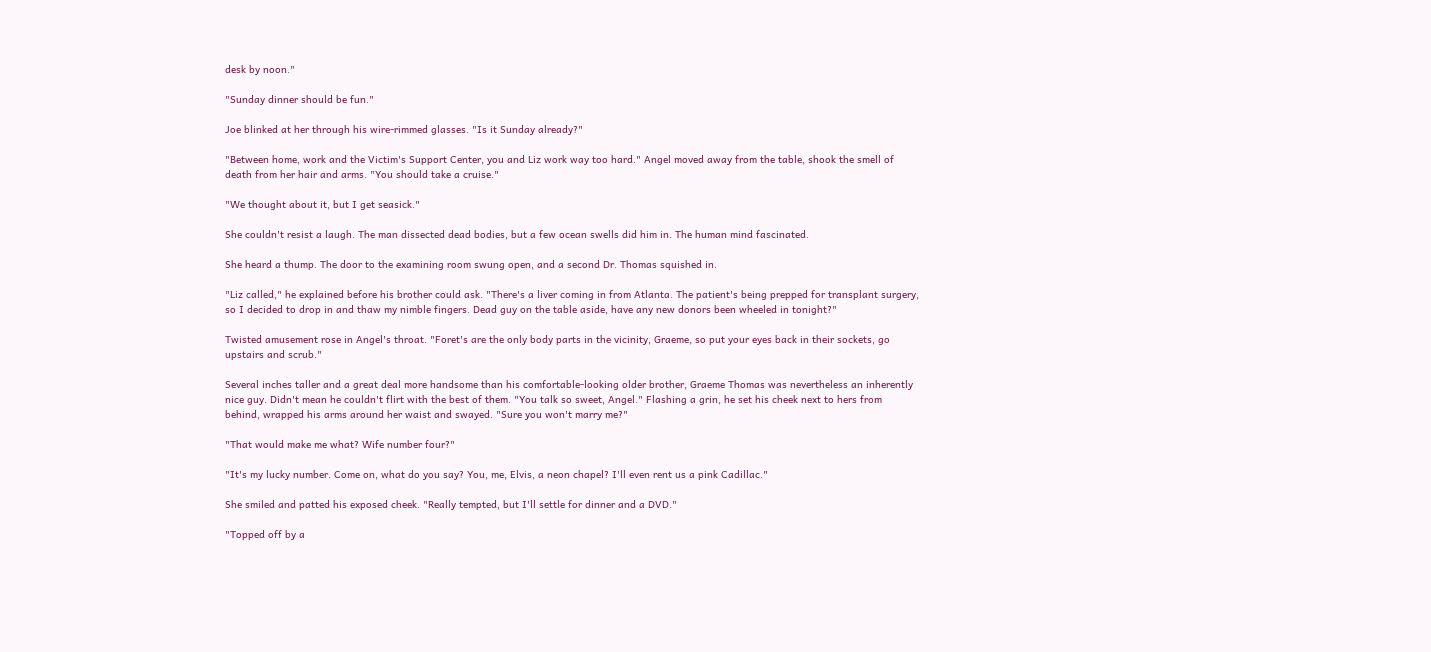desk by noon."

"Sunday dinner should be fun."

Joe blinked at her through his wire-rimmed glasses. "Is it Sunday already?"

"Between home, work and the Victim's Support Center, you and Liz work way too hard." Angel moved away from the table, shook the smell of death from her hair and arms. "You should take a cruise."

"We thought about it, but I get seasick."

She couldn't resist a laugh. The man dissected dead bodies, but a few ocean swells did him in. The human mind fascinated.

She heard a thump. The door to the examining room swung open, and a second Dr. Thomas squished in.

"Liz called," he explained before his brother could ask. "There's a liver coming in from Atlanta. The patient's being prepped for transplant surgery, so I decided to drop in and thaw my nimble fingers. Dead guy on the table aside, have any new donors been wheeled in tonight?"

Twisted amusement rose in Angel's throat. "Foret's are the only body parts in the vicinity, Graeme, so put your eyes back in their sockets, go upstairs and scrub."

Several inches taller and a great deal more handsome than his comfortable-looking older brother, Graeme Thomas was nevertheless an inherently nice guy. Didn't mean he couldn't flirt with the best of them. "You talk so sweet, Angel." Flashing a grin, he set his cheek next to hers from behind, wrapped his arms around her waist and swayed. "Sure you won't marry me?"

"That would make me what? Wife number four?"

"It's my lucky number. Come on, what do you say? You, me, Elvis, a neon chapel? I'll even rent us a pink Cadillac."

She smiled and patted his exposed cheek. "Really tempted, but I'll settle for dinner and a DVD."

"Topped off by a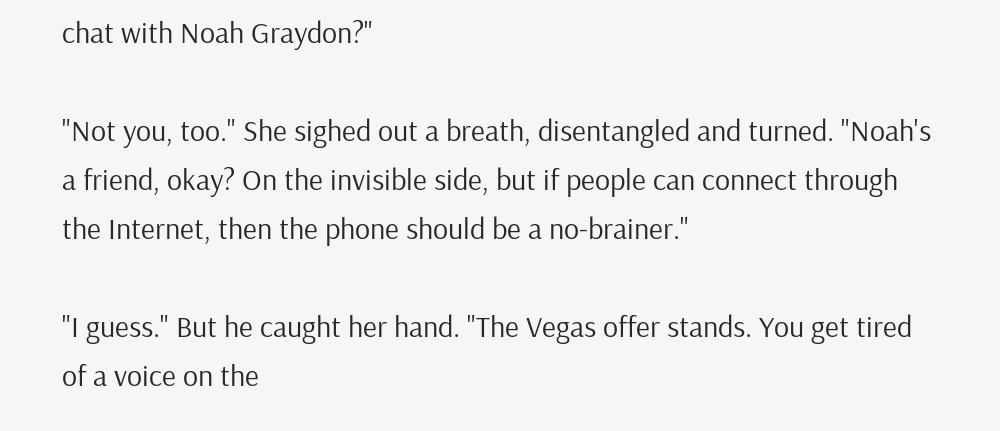chat with Noah Graydon?"

"Not you, too." She sighed out a breath, disentangled and turned. "Noah's a friend, okay? On the invisible side, but if people can connect through the Internet, then the phone should be a no-brainer."

"I guess." But he caught her hand. "The Vegas offer stands. You get tired of a voice on the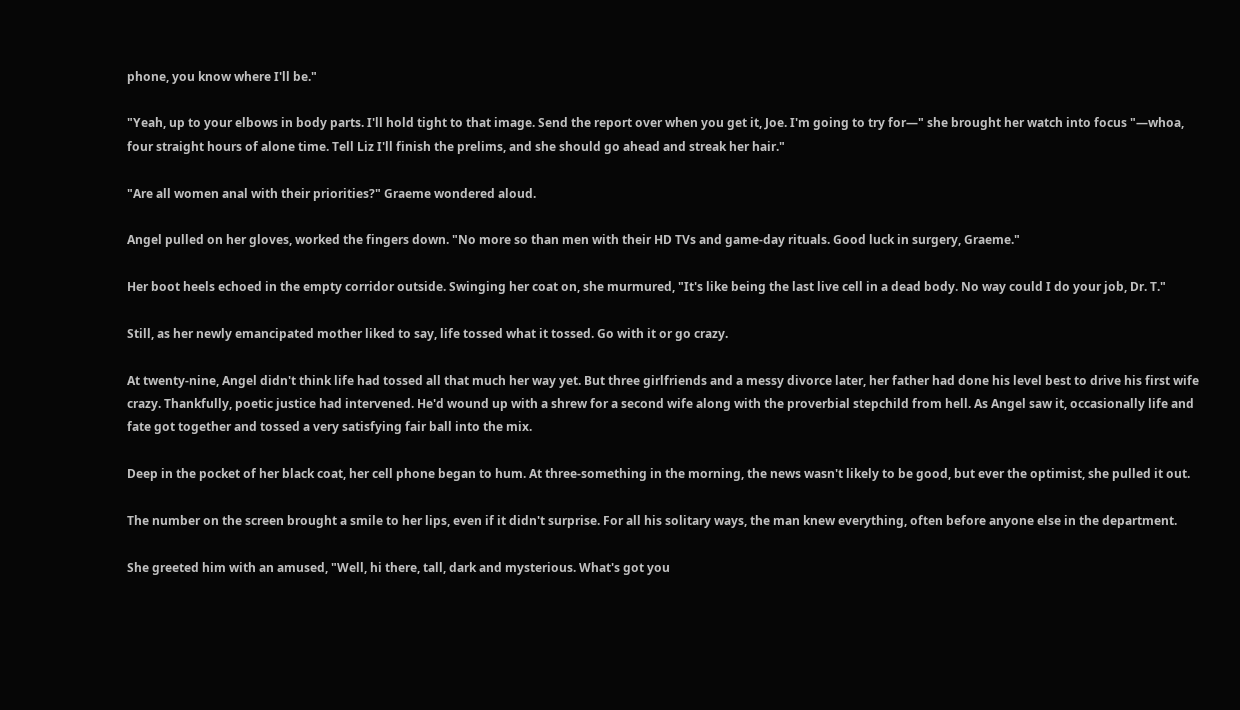phone, you know where I'll be."

"Yeah, up to your elbows in body parts. I'll hold tight to that image. Send the report over when you get it, Joe. I'm going to try for—" she brought her watch into focus "—whoa, four straight hours of alone time. Tell Liz I'll finish the prelims, and she should go ahead and streak her hair."

"Are all women anal with their priorities?" Graeme wondered aloud.

Angel pulled on her gloves, worked the fingers down. "No more so than men with their HD TVs and game-day rituals. Good luck in surgery, Graeme."

Her boot heels echoed in the empty corridor outside. Swinging her coat on, she murmured, "It's like being the last live cell in a dead body. No way could I do your job, Dr. T."

Still, as her newly emancipated mother liked to say, life tossed what it tossed. Go with it or go crazy.

At twenty-nine, Angel didn't think life had tossed all that much her way yet. But three girlfriends and a messy divorce later, her father had done his level best to drive his first wife crazy. Thankfully, poetic justice had intervened. He'd wound up with a shrew for a second wife along with the proverbial stepchild from hell. As Angel saw it, occasionally life and fate got together and tossed a very satisfying fair ball into the mix.

Deep in the pocket of her black coat, her cell phone began to hum. At three-something in the morning, the news wasn't likely to be good, but ever the optimist, she pulled it out.

The number on the screen brought a smile to her lips, even if it didn't surprise. For all his solitary ways, the man knew everything, often before anyone else in the department.

She greeted him with an amused, "Well, hi there, tall, dark and mysterious. What's got you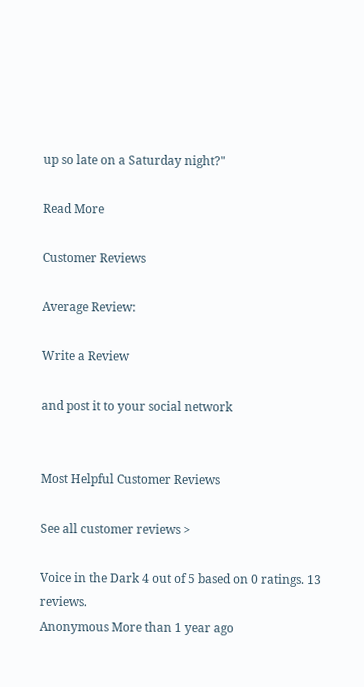up so late on a Saturday night?"

Read More

Customer Reviews

Average Review:

Write a Review

and post it to your social network


Most Helpful Customer Reviews

See all customer reviews >

Voice in the Dark 4 out of 5 based on 0 ratings. 13 reviews.
Anonymous More than 1 year ago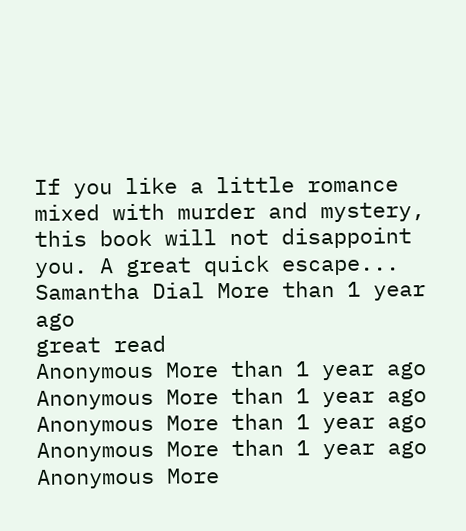If you like a little romance mixed with murder and mystery, this book will not disappoint you. A great quick escape...
Samantha Dial More than 1 year ago
great read
Anonymous More than 1 year ago
Anonymous More than 1 year ago
Anonymous More than 1 year ago
Anonymous More than 1 year ago
Anonymous More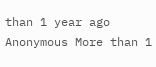than 1 year ago
Anonymous More than 1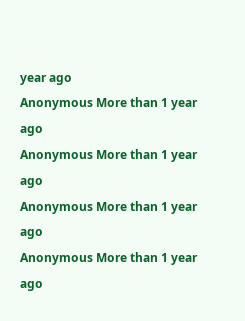year ago
Anonymous More than 1 year ago
Anonymous More than 1 year ago
Anonymous More than 1 year ago
Anonymous More than 1 year ago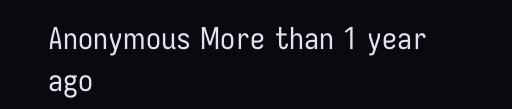Anonymous More than 1 year ago